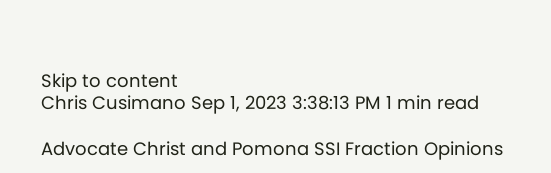Skip to content
Chris Cusimano Sep 1, 2023 3:38:13 PM 1 min read

Advocate Christ and Pomona SSI Fraction Opinions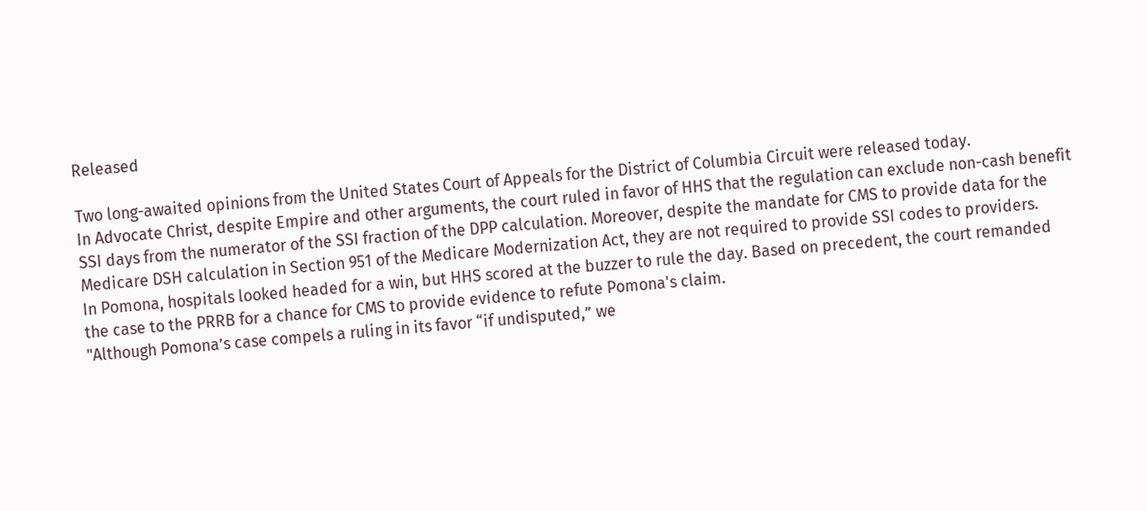Released

Two long-awaited opinions from the United States Court of Appeals for the District of Columbia Circuit were released today.
In Advocate Christ, despite Empire and other arguments, the court ruled in favor of HHS that the regulation can exclude non-cash benefit SSI days from the numerator of the SSI fraction of the DPP calculation. Moreover, despite the mandate for CMS to provide data for the Medicare DSH calculation in Section 951 of the Medicare Modernization Act, they are not required to provide SSI codes to providers.
In Pomona, hospitals looked headed for a win, but HHS scored at the buzzer to rule the day. Based on precedent, the court remanded the case to the PRRB for a chance for CMS to provide evidence to refute Pomona's claim.
"Although Pomona’s case compels a ruling in its favor “if undisputed,” we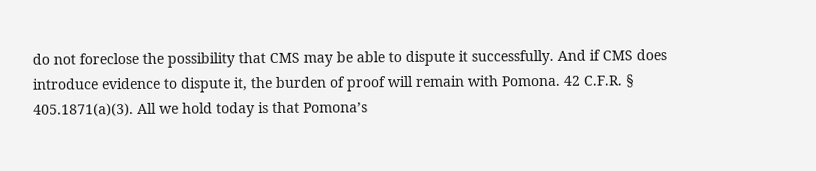do not foreclose the possibility that CMS may be able to dispute it successfully. And if CMS does introduce evidence to dispute it, the burden of proof will remain with Pomona. 42 C.F.R. § 405.1871(a)(3). All we hold today is that Pomona’s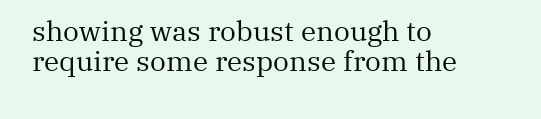showing was robust enough to require some response from the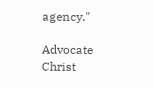agency."

Advocate Christ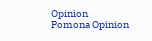Opinion
Pomona Opinion